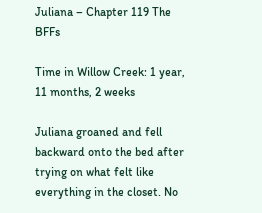Juliana – Chapter 119 The BFFs

Time in Willow Creek: 1 year, 11 months, 2 weeks

Juliana groaned and fell backward onto the bed after trying on what felt like everything in the closet. No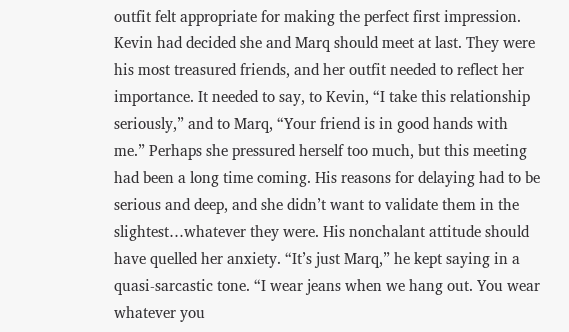outfit felt appropriate for making the perfect first impression. Kevin had decided she and Marq should meet at last. They were his most treasured friends, and her outfit needed to reflect her importance. It needed to say, to Kevin, “I take this relationship seriously,” and to Marq, “Your friend is in good hands with me.” Perhaps she pressured herself too much, but this meeting had been a long time coming. His reasons for delaying had to be serious and deep, and she didn’t want to validate them in the slightest…whatever they were. His nonchalant attitude should have quelled her anxiety. “It’s just Marq,” he kept saying in a quasi-sarcastic tone. “I wear jeans when we hang out. You wear whatever you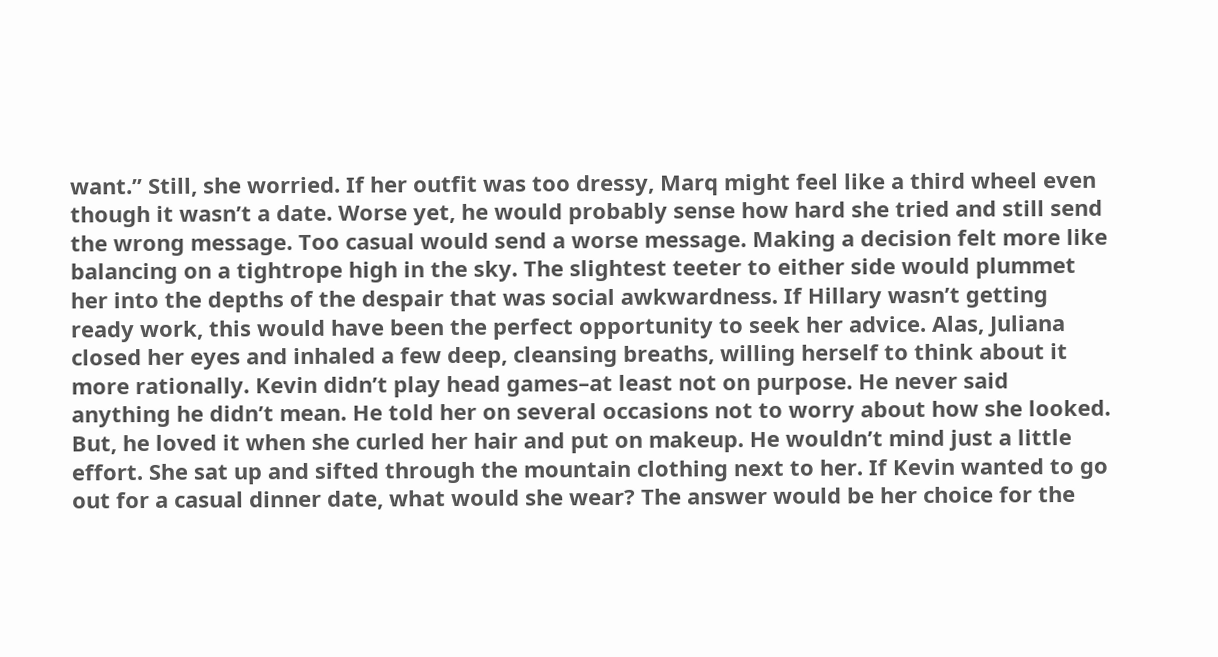want.” Still, she worried. If her outfit was too dressy, Marq might feel like a third wheel even though it wasn’t a date. Worse yet, he would probably sense how hard she tried and still send the wrong message. Too casual would send a worse message. Making a decision felt more like balancing on a tightrope high in the sky. The slightest teeter to either side would plummet her into the depths of the despair that was social awkwardness. If Hillary wasn’t getting ready work, this would have been the perfect opportunity to seek her advice. Alas, Juliana closed her eyes and inhaled a few deep, cleansing breaths, willing herself to think about it more rationally. Kevin didn’t play head games–at least not on purpose. He never said anything he didn’t mean. He told her on several occasions not to worry about how she looked. But, he loved it when she curled her hair and put on makeup. He wouldn’t mind just a little effort. She sat up and sifted through the mountain clothing next to her. If Kevin wanted to go out for a casual dinner date, what would she wear? The answer would be her choice for the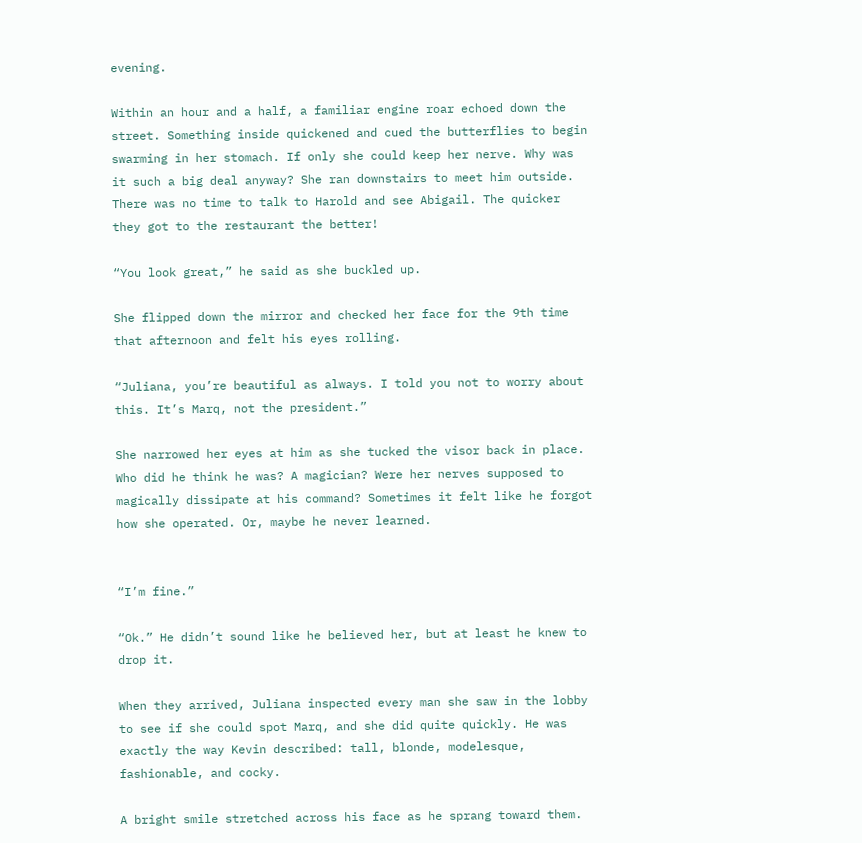evening.

Within an hour and a half, a familiar engine roar echoed down the street. Something inside quickened and cued the butterflies to begin swarming in her stomach. If only she could keep her nerve. Why was it such a big deal anyway? She ran downstairs to meet him outside. There was no time to talk to Harold and see Abigail. The quicker they got to the restaurant the better!

“You look great,” he said as she buckled up.

She flipped down the mirror and checked her face for the 9th time that afternoon and felt his eyes rolling.

“Juliana, you’re beautiful as always. I told you not to worry about this. It’s Marq, not the president.”

She narrowed her eyes at him as she tucked the visor back in place. Who did he think he was? A magician? Were her nerves supposed to magically dissipate at his command? Sometimes it felt like he forgot how she operated. Or, maybe he never learned.


“I’m fine.”

“Ok.” He didn’t sound like he believed her, but at least he knew to drop it.

When they arrived, Juliana inspected every man she saw in the lobby to see if she could spot Marq, and she did quite quickly. He was exactly the way Kevin described: tall, blonde, modelesque, fashionable, and cocky.

A bright smile stretched across his face as he sprang toward them.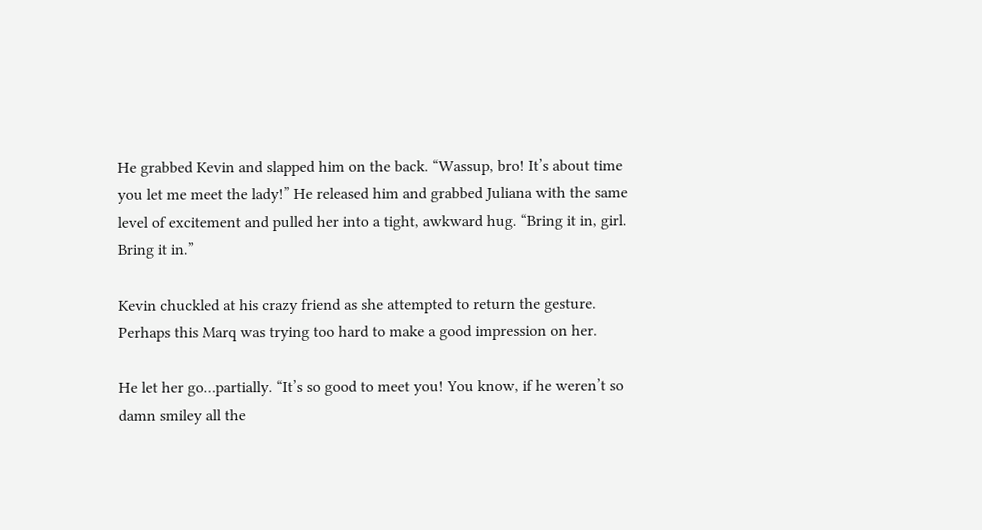He grabbed Kevin and slapped him on the back. “Wassup, bro! It’s about time you let me meet the lady!” He released him and grabbed Juliana with the same level of excitement and pulled her into a tight, awkward hug. “Bring it in, girl. Bring it in.”

Kevin chuckled at his crazy friend as she attempted to return the gesture. Perhaps this Marq was trying too hard to make a good impression on her.

He let her go…partially. “It’s so good to meet you! You know, if he weren’t so damn smiley all the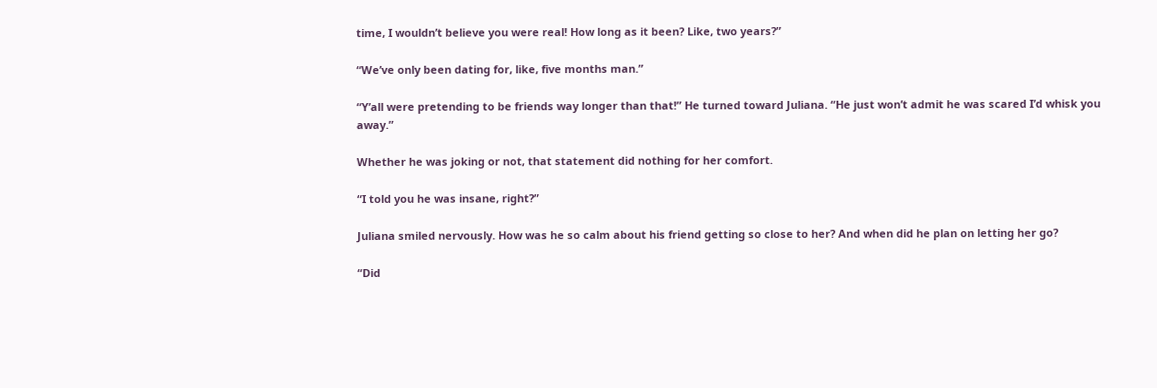time, I wouldn’t believe you were real! How long as it been? Like, two years?”

“We’ve only been dating for, like, five months man.”

“Y’all were pretending to be friends way longer than that!” He turned toward Juliana. “He just won’t admit he was scared I’d whisk you away.”

Whether he was joking or not, that statement did nothing for her comfort.

“I told you he was insane, right?”

Juliana smiled nervously. How was he so calm about his friend getting so close to her? And when did he plan on letting her go?

“Did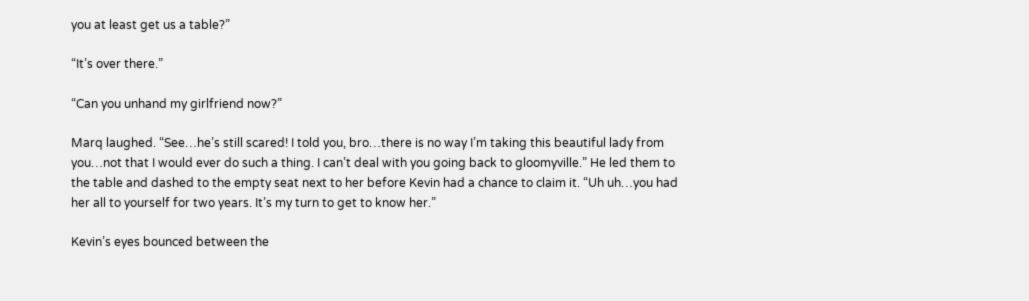you at least get us a table?”

“It’s over there.”

“Can you unhand my girlfriend now?”

Marq laughed. “See…he’s still scared! I told you, bro…there is no way I’m taking this beautiful lady from you…not that I would ever do such a thing. I can’t deal with you going back to gloomyville.” He led them to the table and dashed to the empty seat next to her before Kevin had a chance to claim it. “Uh uh…you had her all to yourself for two years. It’s my turn to get to know her.”

Kevin’s eyes bounced between the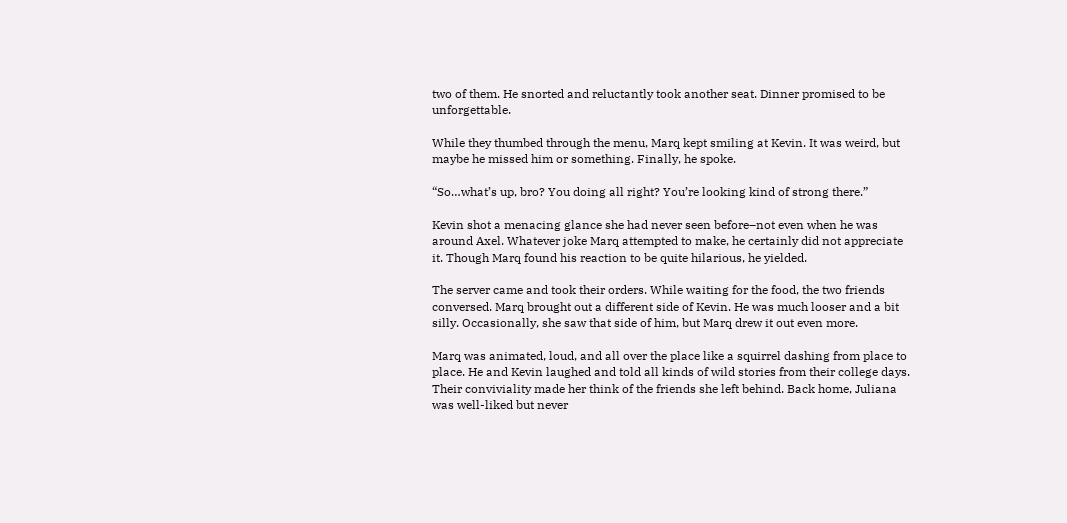two of them. He snorted and reluctantly took another seat. Dinner promised to be unforgettable.

While they thumbed through the menu, Marq kept smiling at Kevin. It was weird, but maybe he missed him or something. Finally, he spoke.

“So…what’s up, bro? You doing all right? You’re looking kind of strong there.”

Kevin shot a menacing glance she had never seen before–not even when he was around Axel. Whatever joke Marq attempted to make, he certainly did not appreciate it. Though Marq found his reaction to be quite hilarious, he yielded.

The server came and took their orders. While waiting for the food, the two friends conversed. Marq brought out a different side of Kevin. He was much looser and a bit silly. Occasionally, she saw that side of him, but Marq drew it out even more.

Marq was animated, loud, and all over the place like a squirrel dashing from place to place. He and Kevin laughed and told all kinds of wild stories from their college days. Their conviviality made her think of the friends she left behind. Back home, Juliana was well-liked but never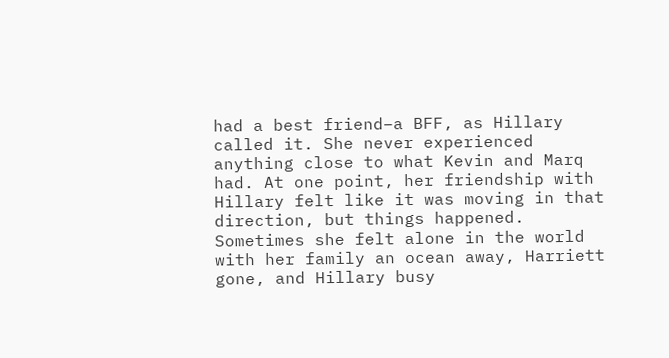had a best friend–a BFF, as Hillary called it. She never experienced anything close to what Kevin and Marq had. At one point, her friendship with Hillary felt like it was moving in that direction, but things happened. Sometimes she felt alone in the world with her family an ocean away, Harriett gone, and Hillary busy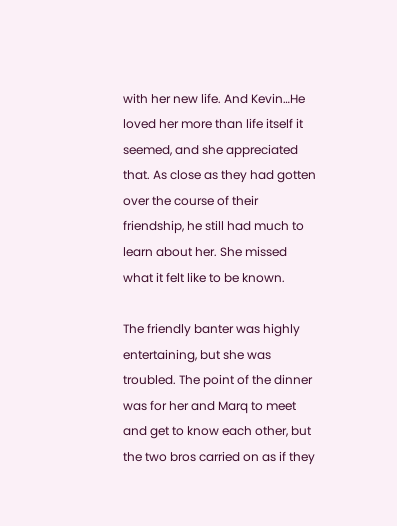with her new life. And Kevin…He loved her more than life itself it seemed, and she appreciated that. As close as they had gotten over the course of their friendship, he still had much to learn about her. She missed what it felt like to be known.

The friendly banter was highly entertaining, but she was troubled. The point of the dinner was for her and Marq to meet and get to know each other, but the two bros carried on as if they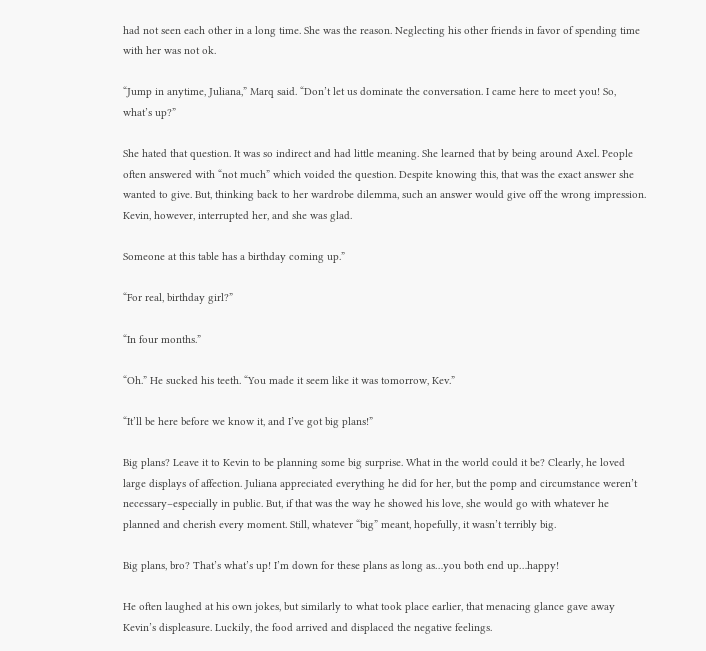had not seen each other in a long time. She was the reason. Neglecting his other friends in favor of spending time with her was not ok.

“Jump in anytime, Juliana,” Marq said. “Don’t let us dominate the conversation. I came here to meet you! So, what’s up?”

She hated that question. It was so indirect and had little meaning. She learned that by being around Axel. People often answered with “not much” which voided the question. Despite knowing this, that was the exact answer she wanted to give. But, thinking back to her wardrobe dilemma, such an answer would give off the wrong impression. Kevin, however, interrupted her, and she was glad.

Someone at this table has a birthday coming up.”

“For real, birthday girl?”

“In four months.”

“Oh.” He sucked his teeth. “You made it seem like it was tomorrow, Kev.”

“It’ll be here before we know it, and I’ve got big plans!”

Big plans? Leave it to Kevin to be planning some big surprise. What in the world could it be? Clearly, he loved large displays of affection. Juliana appreciated everything he did for her, but the pomp and circumstance weren’t necessary–especially in public. But, if that was the way he showed his love, she would go with whatever he planned and cherish every moment. Still, whatever “big” meant, hopefully, it wasn’t terribly big.

Big plans, bro? That’s what’s up! I’m down for these plans as long as…you both end up…happy!

He often laughed at his own jokes, but similarly to what took place earlier, that menacing glance gave away Kevin’s displeasure. Luckily, the food arrived and displaced the negative feelings.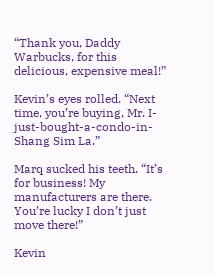“Thank you, Daddy Warbucks, for this delicious, expensive meal!”

Kevin’s eyes rolled. “Next time, you’re buying, Mr. I-just-bought-a-condo-in-Shang Sim La.”

Marq sucked his teeth. “It’s for business! My manufacturers are there. You’re lucky I don’t just move there!”

Kevin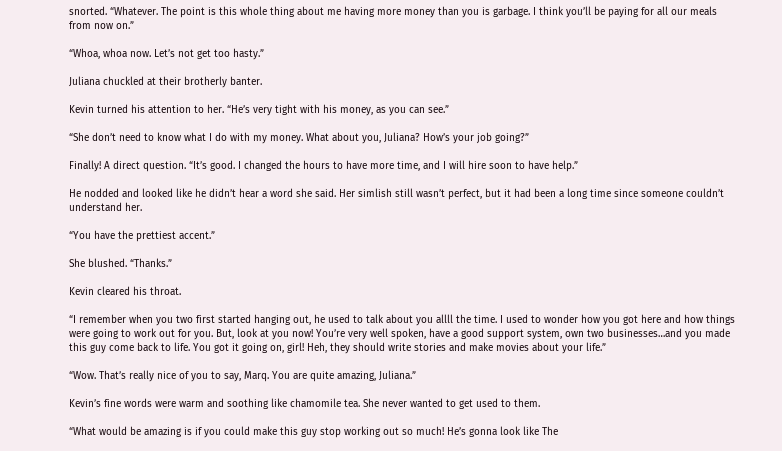snorted. “Whatever. The point is this whole thing about me having more money than you is garbage. I think you’ll be paying for all our meals from now on.”

“Whoa, whoa now. Let’s not get too hasty.”

Juliana chuckled at their brotherly banter.

Kevin turned his attention to her. “He’s very tight with his money, as you can see.”

“She don’t need to know what I do with my money. What about you, Juliana? How’s your job going?”

Finally! A direct question. “It’s good. I changed the hours to have more time, and I will hire soon to have help.”

He nodded and looked like he didn’t hear a word she said. Her simlish still wasn’t perfect, but it had been a long time since someone couldn’t understand her.

“You have the prettiest accent.”

She blushed. “Thanks.”

Kevin cleared his throat.

“I remember when you two first started hanging out, he used to talk about you allll the time. I used to wonder how you got here and how things were going to work out for you. But, look at you now! You’re very well spoken, have a good support system, own two businesses…and you made this guy come back to life. You got it going on, girl! Heh, they should write stories and make movies about your life.”

“Wow. That’s really nice of you to say, Marq. You are quite amazing, Juliana.”

Kevin’s fine words were warm and soothing like chamomile tea. She never wanted to get used to them.

“What would be amazing is if you could make this guy stop working out so much! He’s gonna look like The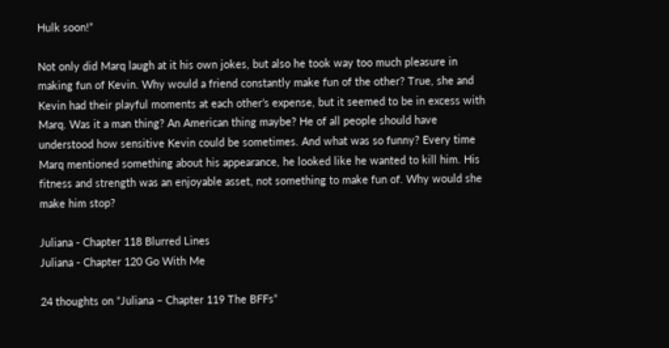Hulk soon!”

Not only did Marq laugh at it his own jokes, but also he took way too much pleasure in making fun of Kevin. Why would a friend constantly make fun of the other? True, she and Kevin had their playful moments at each other’s expense, but it seemed to be in excess with Marq. Was it a man thing? An American thing maybe? He of all people should have understood how sensitive Kevin could be sometimes. And what was so funny? Every time Marq mentioned something about his appearance, he looked like he wanted to kill him. His fitness and strength was an enjoyable asset, not something to make fun of. Why would she make him stop?

Juliana - Chapter 118 Blurred Lines
Juliana - Chapter 120 Go With Me

24 thoughts on “Juliana – Chapter 119 The BFFs”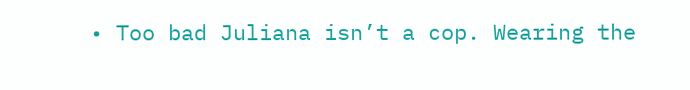• Too bad Juliana isn’t a cop. Wearing the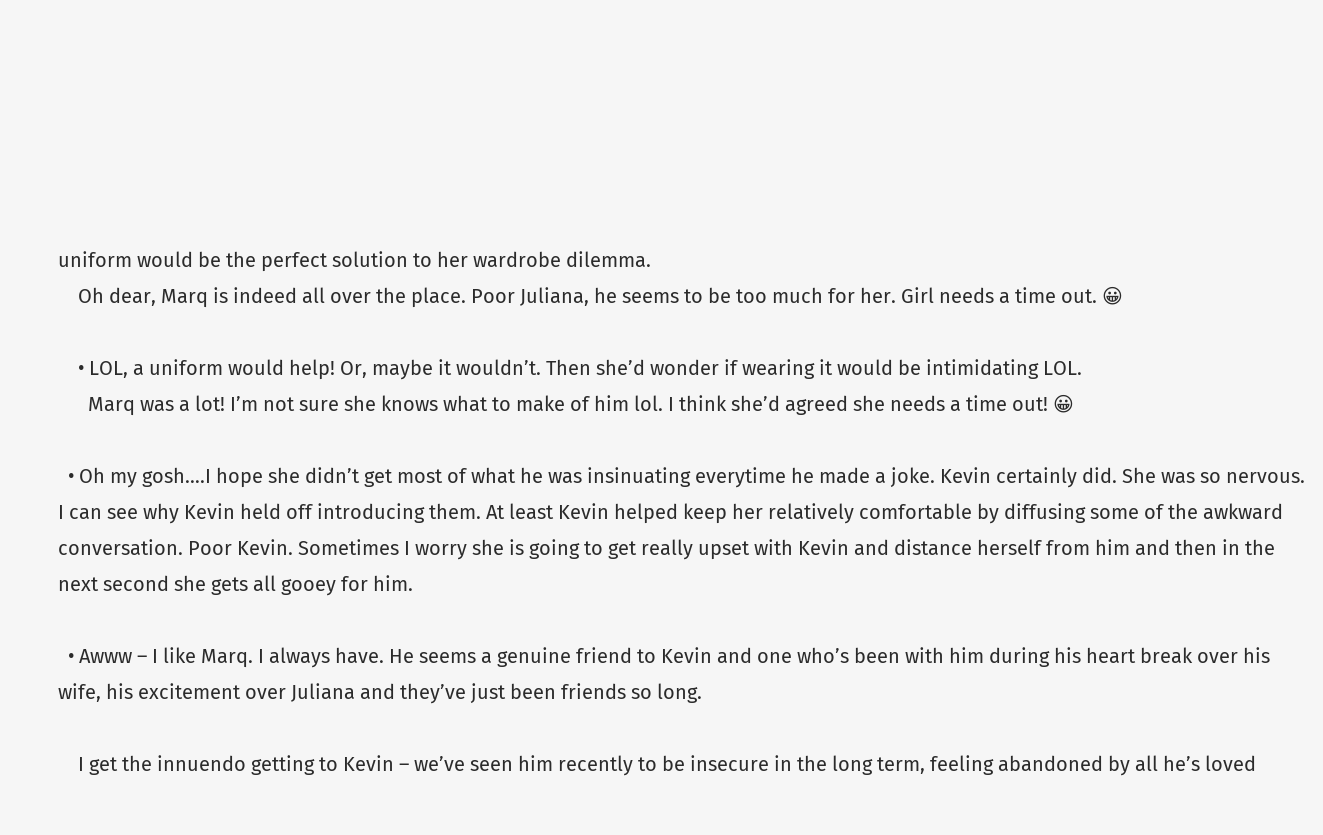uniform would be the perfect solution to her wardrobe dilemma.
    Oh dear, Marq is indeed all over the place. Poor Juliana, he seems to be too much for her. Girl needs a time out. 😀

    • LOL, a uniform would help! Or, maybe it wouldn’t. Then she’d wonder if wearing it would be intimidating LOL.
      Marq was a lot! I’m not sure she knows what to make of him lol. I think she’d agreed she needs a time out! 😀

  • Oh my gosh….I hope she didn’t get most of what he was insinuating everytime he made a joke. Kevin certainly did. She was so nervous. I can see why Kevin held off introducing them. At least Kevin helped keep her relatively comfortable by diffusing some of the awkward conversation. Poor Kevin. Sometimes I worry she is going to get really upset with Kevin and distance herself from him and then in the next second she gets all gooey for him.

  • Awww – I like Marq. I always have. He seems a genuine friend to Kevin and one who’s been with him during his heart break over his wife, his excitement over Juliana and they’ve just been friends so long.

    I get the innuendo getting to Kevin – we’ve seen him recently to be insecure in the long term, feeling abandoned by all he’s loved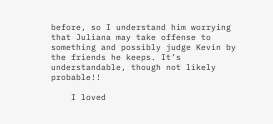before, so I understand him worrying that Juliana may take offense to something and possibly judge Kevin by the friends he keeps. It’s understandable, though not likely probable!!

    I loved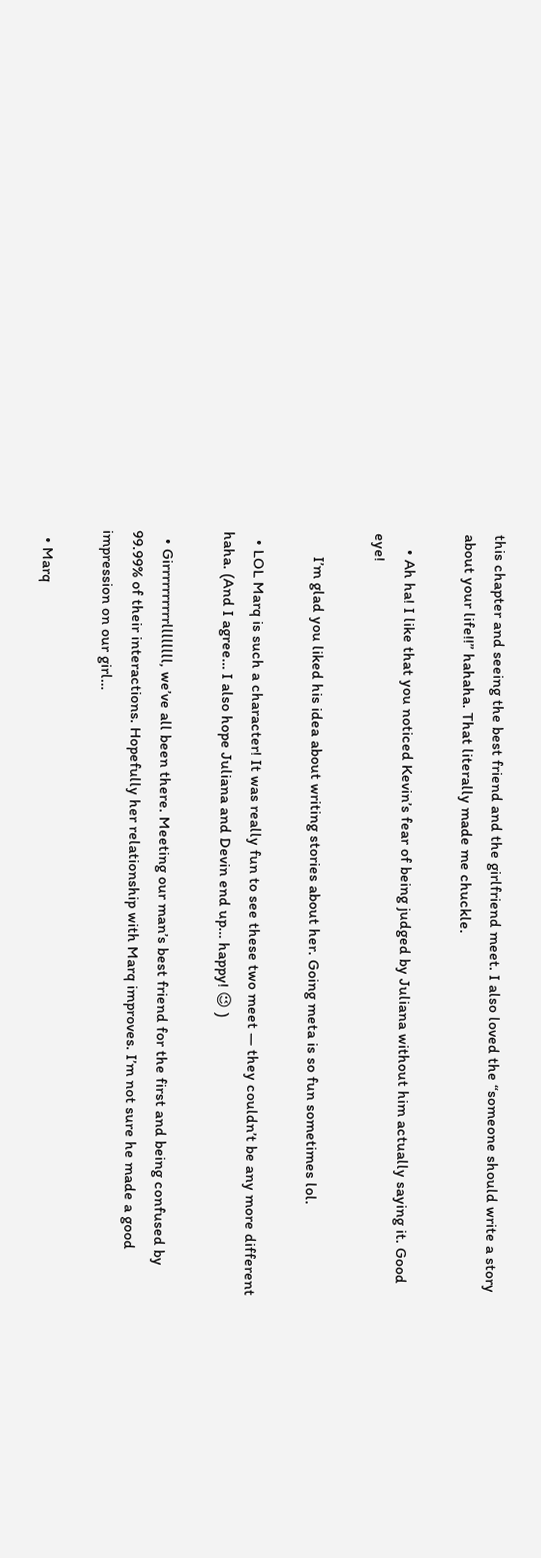this chapter and seeing the best friend and the girlfriend meet. I also loved the “someone should write a story about your life!!” hahaha. That literally made me chuckle.

    • Ah ha! I like that you noticed Kevin’s fear of being judged by Juliana without him actually saying it. Good eye!

      I’m glad you liked his idea about writing stories about her. Going meta is so fun sometimes lol.

  • LOL Marq is such a character! It was really fun to see these two meet — they couldn’t be any more different haha. (And I agree… I also hope Juliana and Devin end up… happy! 😉 )

  • Girrrrrrrrrrllllllll, we’ve all been there. Meeting our man’s best friend for the first and being confused by 99.99% of their interactions. Hopefully her relationship with Marq improves. I’m not sure he made a good impression on our girl…

  • Marq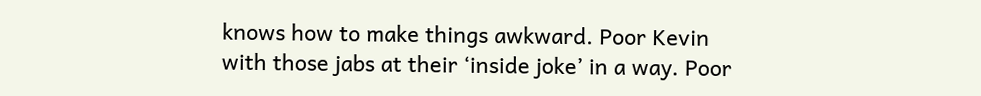knows how to make things awkward. Poor Kevin with those jabs at their ‘inside joke’ in a way. Poor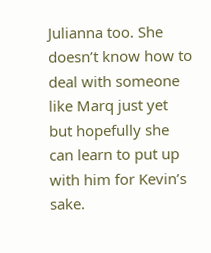Julianna too. She doesn’t know how to deal with someone like Marq just yet but hopefully she can learn to put up with him for Kevin’s sake.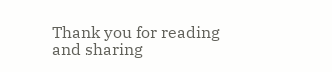Thank you for reading and sharing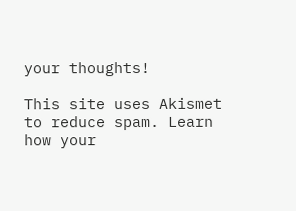your thoughts!

This site uses Akismet to reduce spam. Learn how your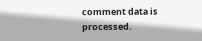comment data is processed.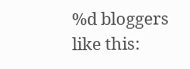%d bloggers like this: